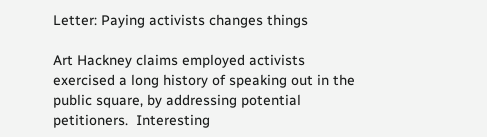Letter: Paying activists changes things

Art Hackney claims employed activists exercised a long history of speaking out in the public square, by addressing potential petitioners.  Interesting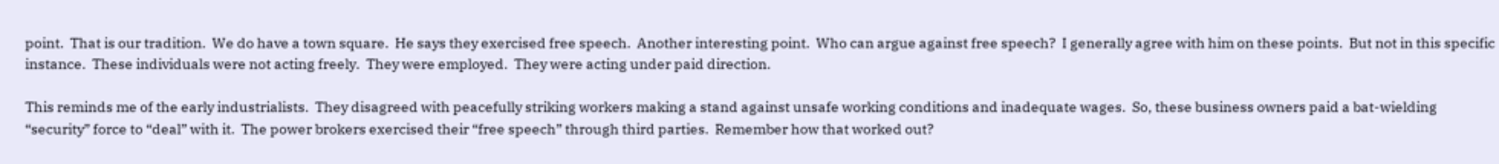point.  That is our tradition.  We do have a town square.  He says they exercised free speech.  Another interesting point.  Who can argue against free speech?  I generally agree with him on these points.  But not in this specific instance.  These individuals were not acting freely.  They were employed.  They were acting under paid direction.

This reminds me of the early industrialists.  They disagreed with peacefully striking workers making a stand against unsafe working conditions and inadequate wages.  So, these business owners paid a bat-wielding “security” force to “deal” with it.  The power brokers exercised their “free speech” through third parties.  Remember how that worked out?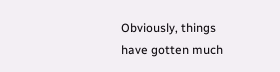Obviously, things have gotten much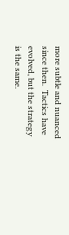more subtle and nuanced since then.  Tactics have evolved, but the strategy is the same.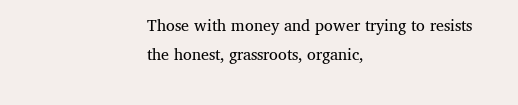Those with money and power trying to resists the honest, grassroots, organic,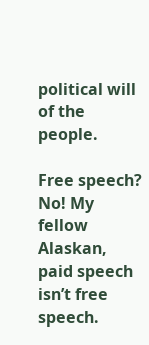political will of the people.

Free speech?  No! My fellow Alaskan, paid speech isn’t free speech.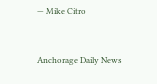— Mike Citro


Anchorage Daily News